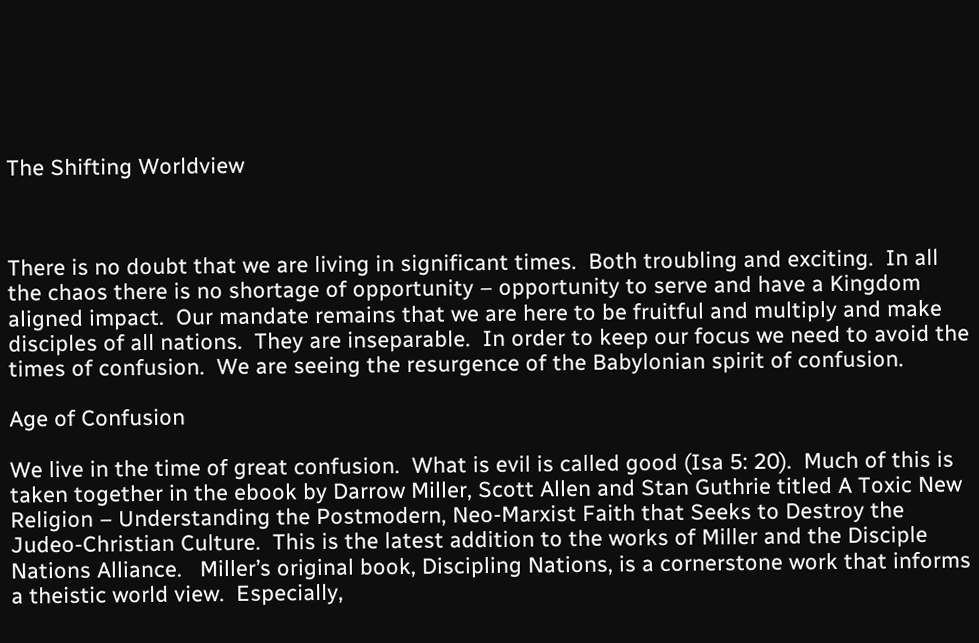The Shifting Worldview



There is no doubt that we are living in significant times.  Both troubling and exciting.  In all the chaos there is no shortage of opportunity – opportunity to serve and have a Kingdom aligned impact.  Our mandate remains that we are here to be fruitful and multiply and make disciples of all nations.  They are inseparable.  In order to keep our focus we need to avoid the times of confusion.  We are seeing the resurgence of the Babylonian spirit of confusion.

Age of Confusion

We live in the time of great confusion.  What is evil is called good (Isa 5: 20).  Much of this is taken together in the ebook by Darrow Miller, Scott Allen and Stan Guthrie titled A Toxic New Religion – Understanding the Postmodern, Neo-Marxist Faith that Seeks to Destroy the Judeo-Christian Culture.  This is the latest addition to the works of Miller and the Disciple Nations Alliance.   Miller’s original book, Discipling Nations, is a cornerstone work that informs a theistic world view.  Especially,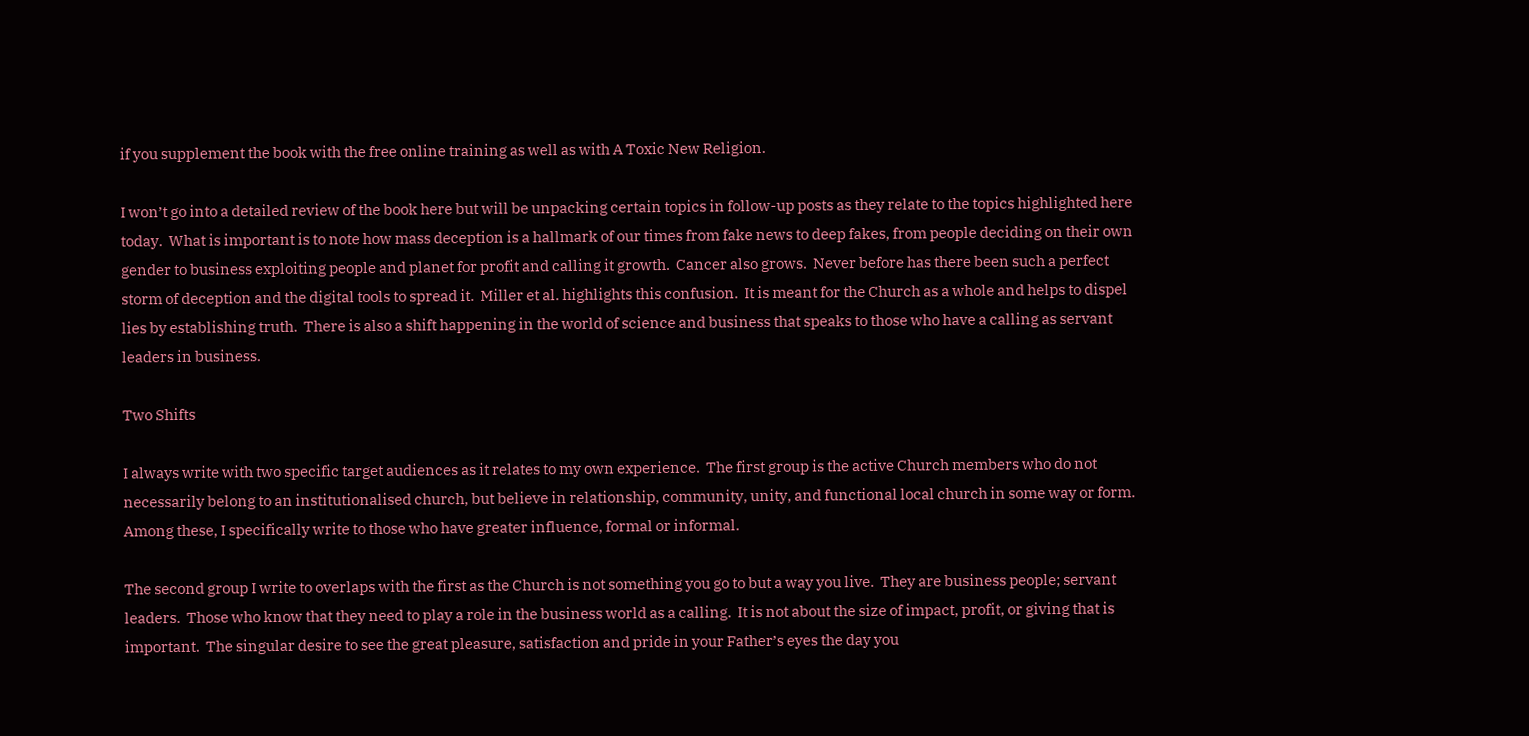if you supplement the book with the free online training as well as with A Toxic New Religion.

I won’t go into a detailed review of the book here but will be unpacking certain topics in follow-up posts as they relate to the topics highlighted here today.  What is important is to note how mass deception is a hallmark of our times from fake news to deep fakes, from people deciding on their own gender to business exploiting people and planet for profit and calling it growth.  Cancer also grows.  Never before has there been such a perfect storm of deception and the digital tools to spread it.  Miller et al. highlights this confusion.  It is meant for the Church as a whole and helps to dispel lies by establishing truth.  There is also a shift happening in the world of science and business that speaks to those who have a calling as servant leaders in business.

Two Shifts

I always write with two specific target audiences as it relates to my own experience.  The first group is the active Church members who do not necessarily belong to an institutionalised church, but believe in relationship, community, unity, and functional local church in some way or form.  Among these, I specifically write to those who have greater influence, formal or informal.

The second group I write to overlaps with the first as the Church is not something you go to but a way you live.  They are business people; servant leaders.  Those who know that they need to play a role in the business world as a calling.  It is not about the size of impact, profit, or giving that is important.  The singular desire to see the great pleasure, satisfaction and pride in your Father’s eyes the day you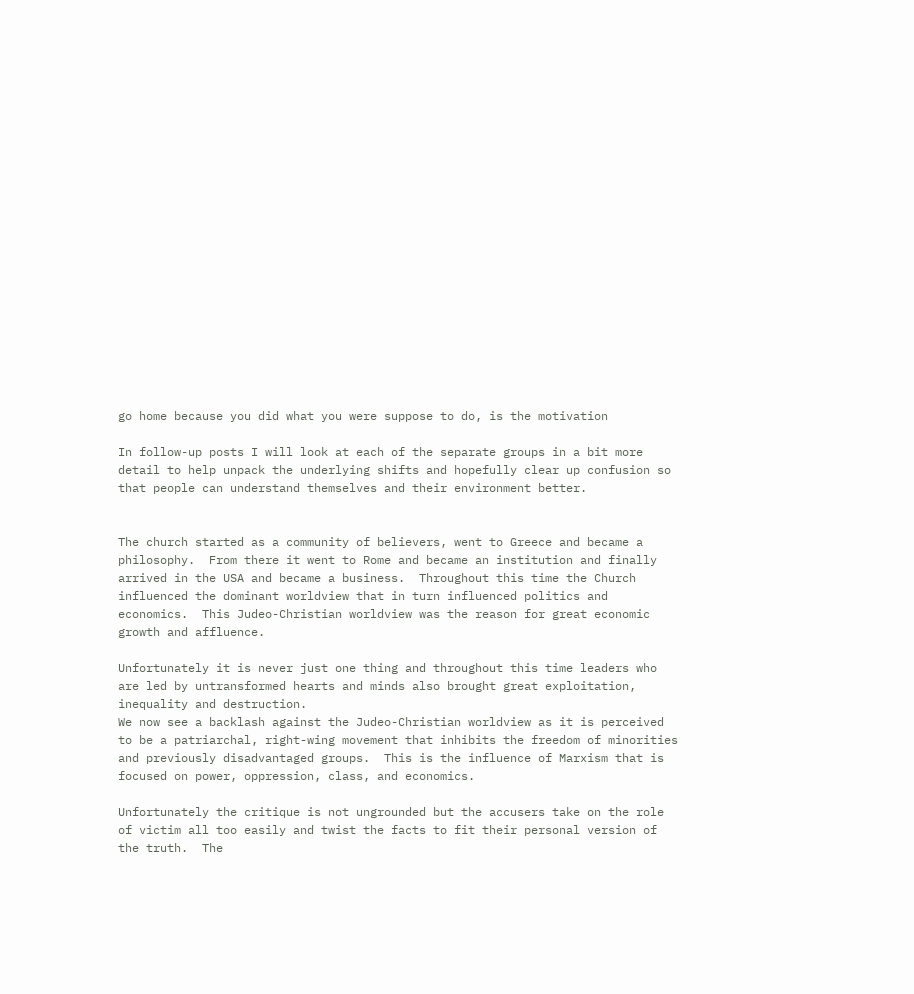go home because you did what you were suppose to do, is the motivation

In follow-up posts I will look at each of the separate groups in a bit more detail to help unpack the underlying shifts and hopefully clear up confusion so that people can understand themselves and their environment better.


The church started as a community of believers, went to Greece and became a philosophy.  From there it went to Rome and became an institution and finally arrived in the USA and became a business.  Throughout this time the Church influenced the dominant worldview that in turn influenced politics and economics.  This Judeo-Christian worldview was the reason for great economic growth and affluence.

Unfortunately it is never just one thing and throughout this time leaders who are led by untransformed hearts and minds also brought great exploitation, inequality and destruction.
We now see a backlash against the Judeo-Christian worldview as it is perceived to be a patriarchal, right-wing movement that inhibits the freedom of minorities and previously disadvantaged groups.  This is the influence of Marxism that is focused on power, oppression, class, and economics.

Unfortunately the critique is not ungrounded but the accusers take on the role of victim all too easily and twist the facts to fit their personal version of the truth.  The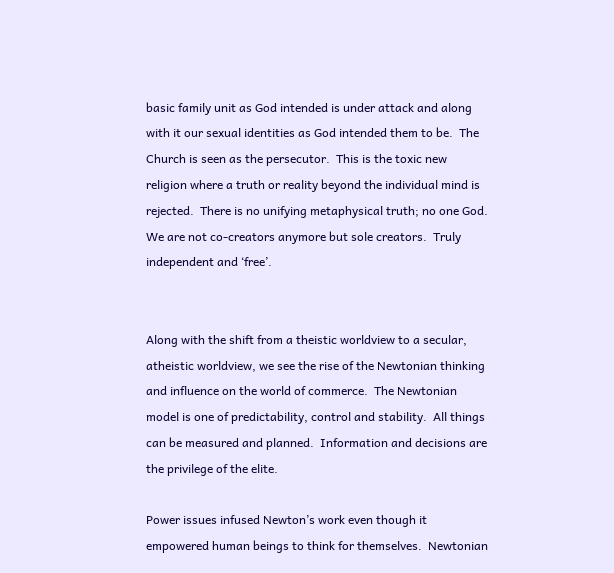basic family unit as God intended is under attack and along with it our sexual identities as God intended them to be.  The Church is seen as the persecutor.  This is the toxic new religion where a truth or reality beyond the individual mind is rejected.  There is no unifying metaphysical truth; no one God.  We are not co-creators anymore but sole creators.  Truly independent and ‘free’.


Along with the shift from a theistic worldview to a secular, atheistic worldview, we see the rise of the Newtonian thinking and influence on the world of commerce.  The Newtonian model is one of predictability, control and stability.  All things can be measured and planned.  Information and decisions are the privilege of the elite.

Power issues infused Newton’s work even though it empowered human beings to think for themselves.  Newtonian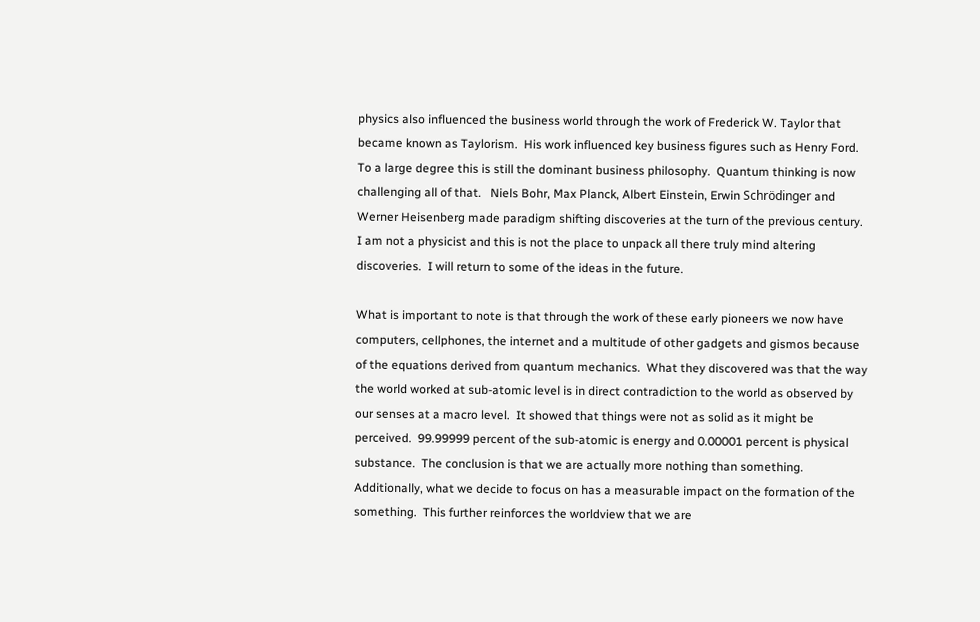physics also influenced the business world through the work of Frederick W. Taylor that became known as Taylorism.  His work influenced key business figures such as Henry Ford. To a large degree this is still the dominant business philosophy.  Quantum thinking is now challenging all of that.   Niels Bohr, Max Planck, Albert Einstein, Erwin Schrödinger and Werner Heisenberg made paradigm shifting discoveries at the turn of the previous century.  I am not a physicist and this is not the place to unpack all there truly mind altering discoveries.  I will return to some of the ideas in the future.

What is important to note is that through the work of these early pioneers we now have computers, cellphones, the internet and a multitude of other gadgets and gismos because of the equations derived from quantum mechanics.  What they discovered was that the way the world worked at sub-atomic level is in direct contradiction to the world as observed by our senses at a macro level.  It showed that things were not as solid as it might be perceived.  99.99999 percent of the sub-atomic is energy and 0.00001 percent is physical substance.  The conclusion is that we are actually more nothing than something.  Additionally, what we decide to focus on has a measurable impact on the formation of the something.  This further reinforces the worldview that we are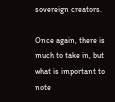sovereign creators.

Once again, there is much to take in, but what is important to note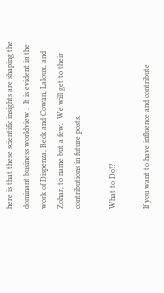here is that these scientific insights are shaping the dominant business worldview .  It is evident in the work of Dispenza, Beck and Cowan, Laloux, and Zohar, to name but a few.  We will get to their contributions in future posts.

What to Do!?

If you want to have influence and contribute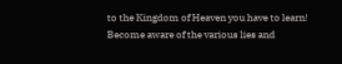to the Kingdom of Heaven you have to learn! Become aware of the various lies and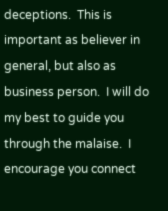deceptions.  This is important as believer in general, but also as business person.  I will do my best to guide you through the malaise.  I encourage you connect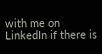with me on LinkedIn if there is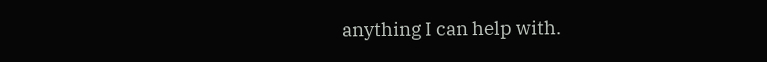anything I can help with.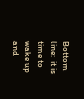Bottom line:  it is time to wake up and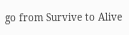go from Survive to Alive